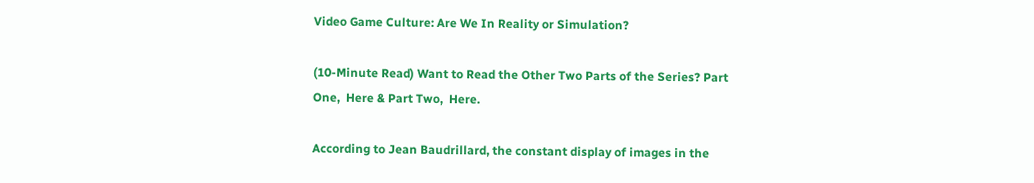Video Game Culture: Are We In Reality or Simulation?

(10-Minute Read) Want to Read the Other Two Parts of the Series? Part One,  Here & Part Two,  Here.

According to Jean Baudrillard, the constant display of images in the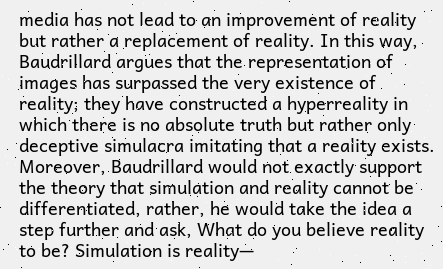media has not lead to an improvement of reality but rather a replacement of reality. In this way, Baudrillard argues that the representation of images has surpassed the very existence of reality; they have constructed a hyperreality in which there is no absolute truth but rather only deceptive simulacra imitating that a reality exists. Moreover, Baudrillard would not exactly support the theory that simulation and reality cannot be differentiated, rather, he would take the idea a step further and ask, What do you believe reality to be? Simulation is reality—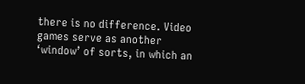there is no difference. Video games serve as another ‘window’ of sorts, in which an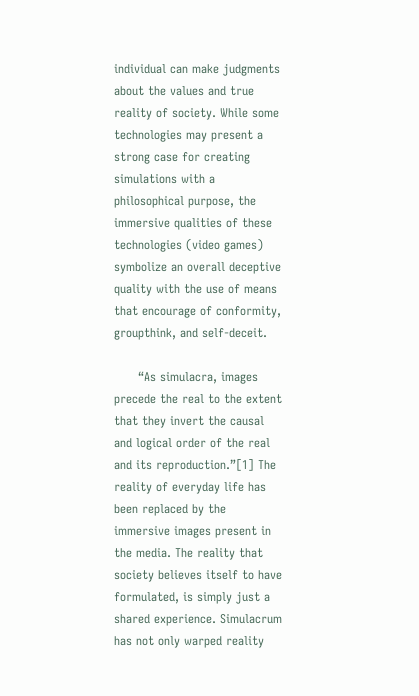individual can make judgments about the values and true reality of society. While some technologies may present a strong case for creating simulations with a philosophical purpose, the immersive qualities of these technologies (video games) symbolize an overall deceptive quality with the use of means that encourage of conformity, groupthink, and self-deceit.

      “As simulacra, images precede the real to the extent that they invert the causal and logical order of the real and its reproduction.”[1] The reality of everyday life has been replaced by the immersive images present in the media. The reality that society believes itself to have formulated, is simply just a shared experience. Simulacrum has not only warped reality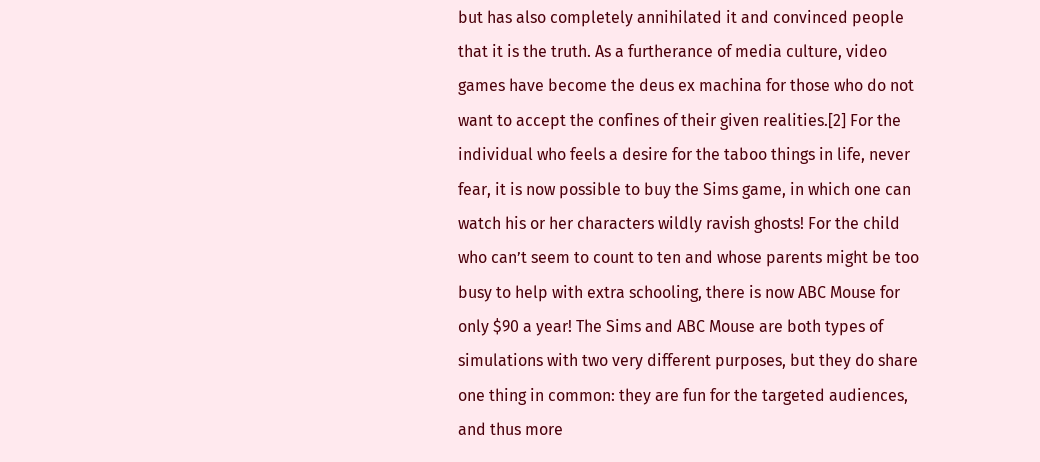but has also completely annihilated it and convinced people that it is the truth. As a furtherance of media culture, video games have become the deus ex machina for those who do not want to accept the confines of their given realities.[2] For the individual who feels a desire for the taboo things in life, never fear, it is now possible to buy the Sims game, in which one can watch his or her characters wildly ravish ghosts! For the child who can’t seem to count to ten and whose parents might be too busy to help with extra schooling, there is now ABC Mouse for only $90 a year! The Sims and ABC Mouse are both types of simulations with two very different purposes, but they do share one thing in common: they are fun for the targeted audiences, and thus more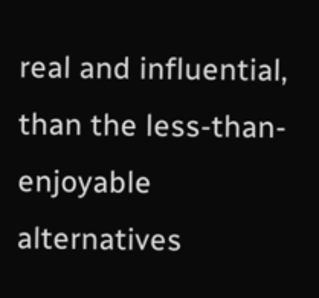real and influential, than the less-than-enjoyable alternatives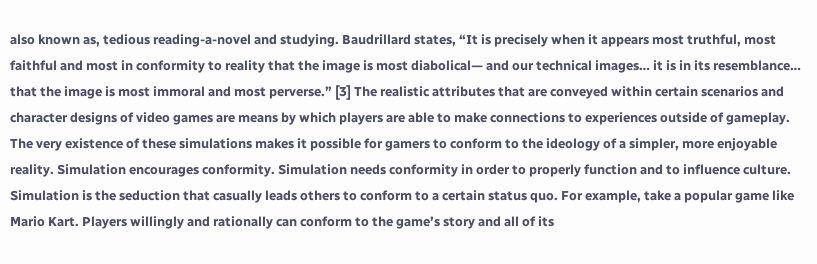also known as, tedious reading-a-novel and studying. Baudrillard states, “It is precisely when it appears most truthful, most faithful and most in conformity to reality that the image is most diabolical— and our technical images… it is in its resemblance… that the image is most immoral and most perverse.” [3] The realistic attributes that are conveyed within certain scenarios and character designs of video games are means by which players are able to make connections to experiences outside of gameplay. The very existence of these simulations makes it possible for gamers to conform to the ideology of a simpler, more enjoyable reality. Simulation encourages conformity. Simulation needs conformity in order to properly function and to influence culture. Simulation is the seduction that casually leads others to conform to a certain status quo. For example, take a popular game like Mario Kart. Players willingly and rationally can conform to the game’s story and all of its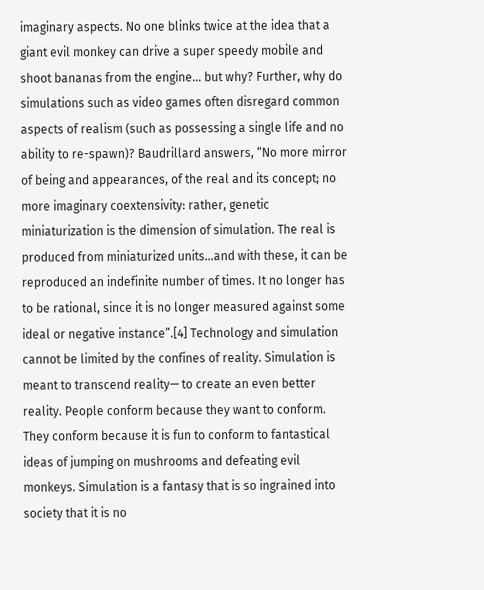imaginary aspects. No one blinks twice at the idea that a giant evil monkey can drive a super speedy mobile and shoot bananas from the engine… but why? Further, why do simulations such as video games often disregard common aspects of realism (such as possessing a single life and no ability to re-spawn)? Baudrillard answers, “No more mirror of being and appearances, of the real and its concept; no more imaginary coextensivity: rather, genetic miniaturization is the dimension of simulation. The real is produced from miniaturized units…and with these, it can be reproduced an indefinite number of times. It no longer has to be rational, since it is no longer measured against some ideal or negative instance”.[4] Technology and simulation cannot be limited by the confines of reality. Simulation is meant to transcend reality— to create an even better reality. People conform because they want to conform. They conform because it is fun to conform to fantastical ideas of jumping on mushrooms and defeating evil monkeys. Simulation is a fantasy that is so ingrained into society that it is no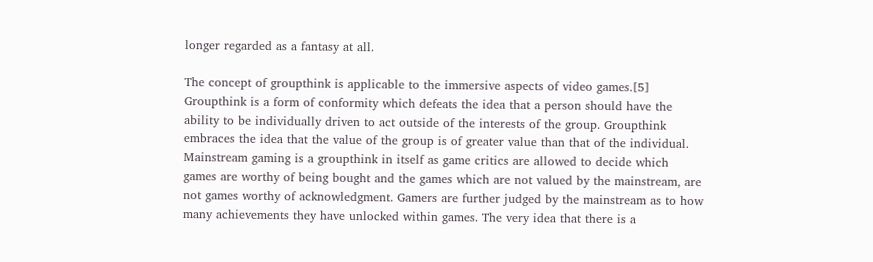longer regarded as a fantasy at all.

The concept of groupthink is applicable to the immersive aspects of video games.[5] Groupthink is a form of conformity which defeats the idea that a person should have the ability to be individually driven to act outside of the interests of the group. Groupthink embraces the idea that the value of the group is of greater value than that of the individual. Mainstream gaming is a groupthink in itself as game critics are allowed to decide which games are worthy of being bought and the games which are not valued by the mainstream, are not games worthy of acknowledgment. Gamers are further judged by the mainstream as to how many achievements they have unlocked within games. The very idea that there is a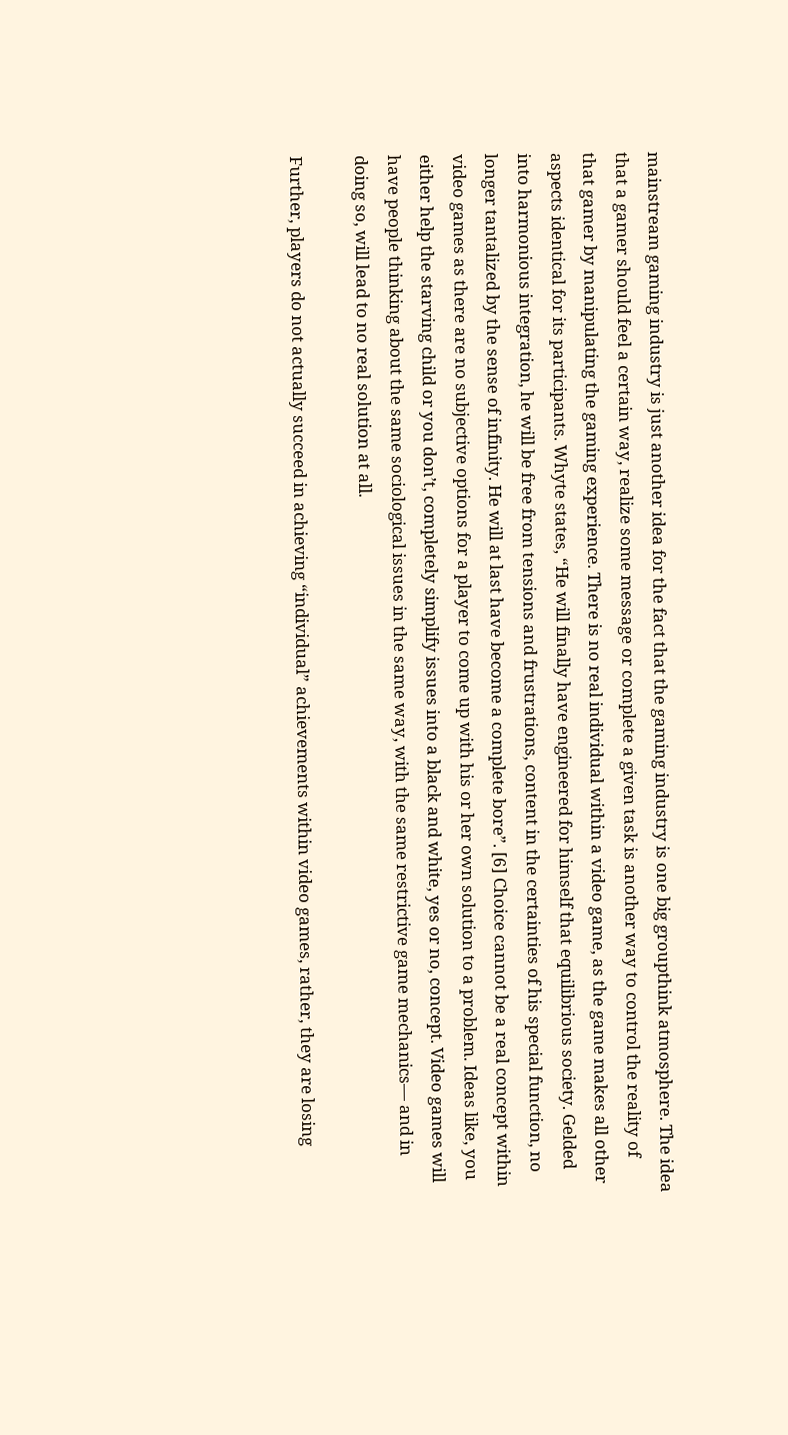mainstream gaming industry is just another idea for the fact that the gaming industry is one big groupthink atmosphere. The idea that a gamer should feel a certain way, realize some message or complete a given task is another way to control the reality of that gamer by manipulating the gaming experience. There is no real individual within a video game, as the game makes all other aspects identical for its participants. Whyte states, “He will finally have engineered for himself that equilibrious society. Gelded into harmonious integration, he will be free from tensions and frustrations, content in the certainties of his special function, no longer tantalized by the sense of infinity. He will at last have become a complete bore”. [6] Choice cannot be a real concept within video games as there are no subjective options for a player to come up with his or her own solution to a problem. Ideas like, you either help the starving child or you don’t, completely simplify issues into a black and white, yes or no, concept. Video games will have people thinking about the same sociological issues in the same way, with the same restrictive game mechanics— and in doing so, will lead to no real solution at all.

Further, players do not actually succeed in achieving “individual” achievements within video games, rather, they are losing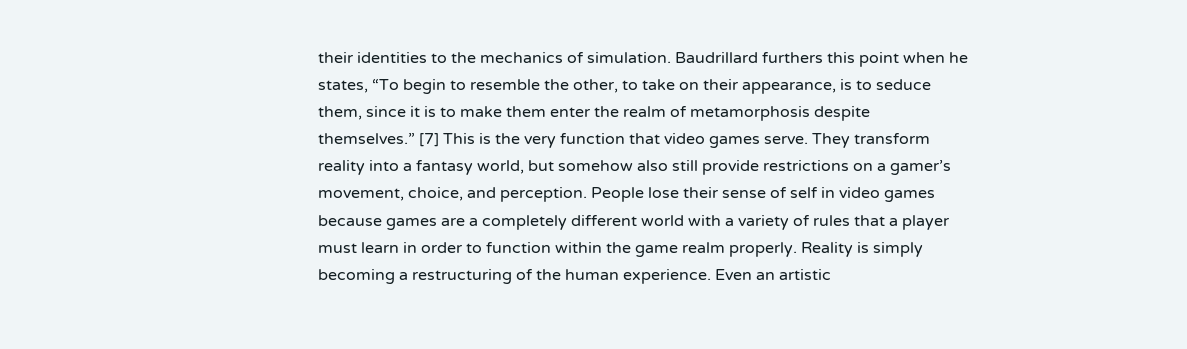their identities to the mechanics of simulation. Baudrillard furthers this point when he states, “To begin to resemble the other, to take on their appearance, is to seduce them, since it is to make them enter the realm of metamorphosis despite themselves.” [7] This is the very function that video games serve. They transform reality into a fantasy world, but somehow also still provide restrictions on a gamer’s movement, choice, and perception. People lose their sense of self in video games because games are a completely different world with a variety of rules that a player must learn in order to function within the game realm properly. Reality is simply becoming a restructuring of the human experience. Even an artistic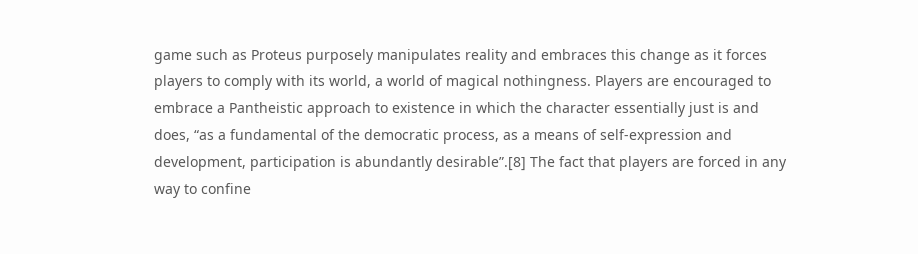game such as Proteus purposely manipulates reality and embraces this change as it forces players to comply with its world, a world of magical nothingness. Players are encouraged to embrace a Pantheistic approach to existence in which the character essentially just is and does, “as a fundamental of the democratic process, as a means of self-expression and development, participation is abundantly desirable”.[8] The fact that players are forced in any way to confine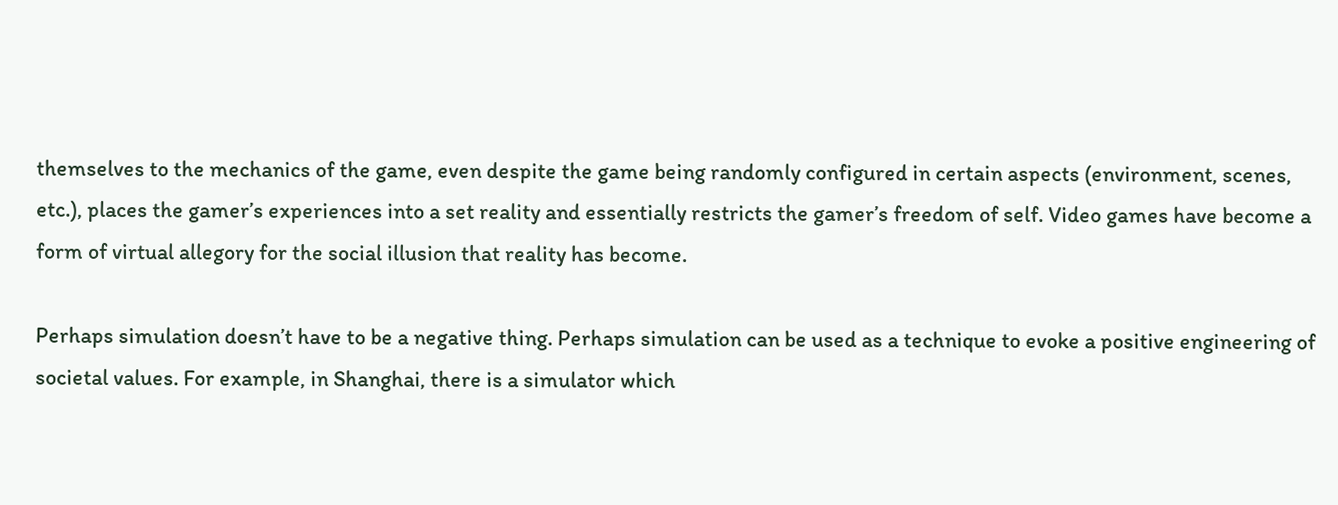themselves to the mechanics of the game, even despite the game being randomly configured in certain aspects (environment, scenes, etc.), places the gamer’s experiences into a set reality and essentially restricts the gamer’s freedom of self. Video games have become a form of virtual allegory for the social illusion that reality has become.

Perhaps simulation doesn’t have to be a negative thing. Perhaps simulation can be used as a technique to evoke a positive engineering of societal values. For example, in Shanghai, there is a simulator which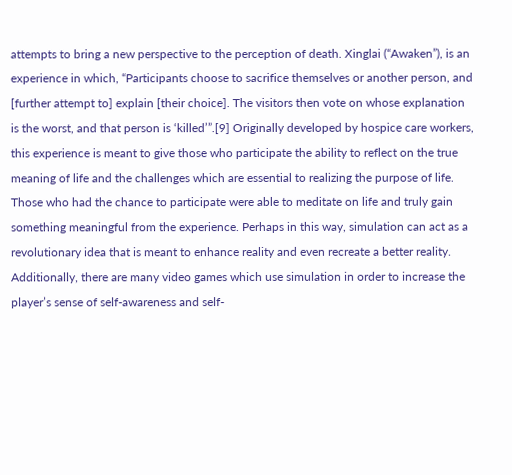attempts to bring a new perspective to the perception of death. Xinglai (“Awaken”), is an experience in which, “Participants choose to sacrifice themselves or another person, and [further attempt to] explain [their choice]. The visitors then vote on whose explanation is the worst, and that person is ‘killed’”.[9] Originally developed by hospice care workers, this experience is meant to give those who participate the ability to reflect on the true meaning of life and the challenges which are essential to realizing the purpose of life. Those who had the chance to participate were able to meditate on life and truly gain something meaningful from the experience. Perhaps in this way, simulation can act as a revolutionary idea that is meant to enhance reality and even recreate a better reality. Additionally, there are many video games which use simulation in order to increase the player’s sense of self-awareness and self-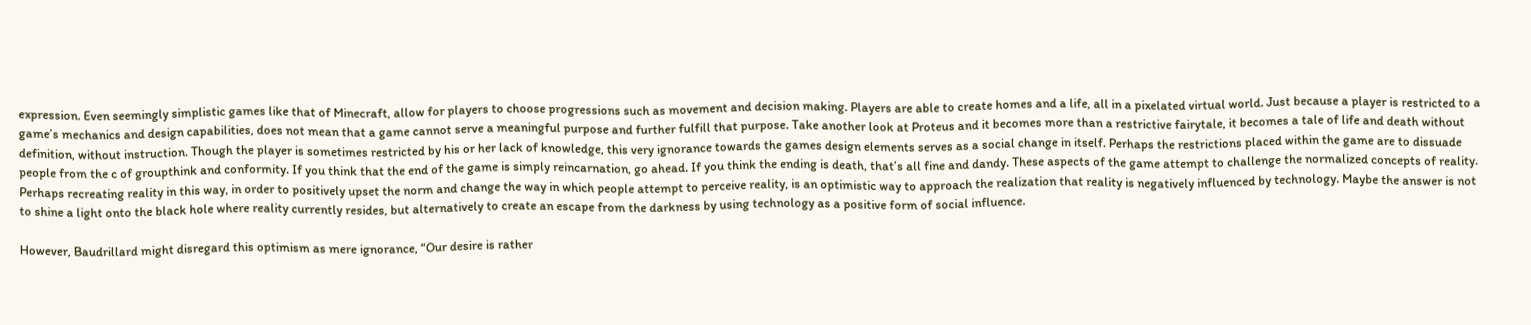expression. Even seemingly simplistic games like that of Minecraft, allow for players to choose progressions such as movement and decision making. Players are able to create homes and a life, all in a pixelated virtual world. Just because a player is restricted to a game’s mechanics and design capabilities, does not mean that a game cannot serve a meaningful purpose and further fulfill that purpose. Take another look at Proteus and it becomes more than a restrictive fairytale, it becomes a tale of life and death without definition, without instruction. Though the player is sometimes restricted by his or her lack of knowledge, this very ignorance towards the games design elements serves as a social change in itself. Perhaps the restrictions placed within the game are to dissuade people from the c of groupthink and conformity. If you think that the end of the game is simply reincarnation, go ahead. If you think the ending is death, that’s all fine and dandy. These aspects of the game attempt to challenge the normalized concepts of reality. Perhaps recreating reality in this way, in order to positively upset the norm and change the way in which people attempt to perceive reality, is an optimistic way to approach the realization that reality is negatively influenced by technology. Maybe the answer is not to shine a light onto the black hole where reality currently resides, but alternatively to create an escape from the darkness by using technology as a positive form of social influence.

However, Baudrillard might disregard this optimism as mere ignorance, “Our desire is rather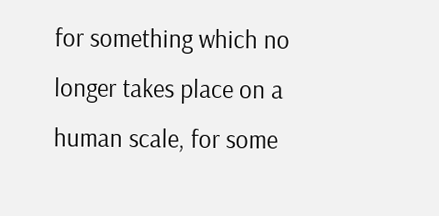for something which no longer takes place on a human scale, for some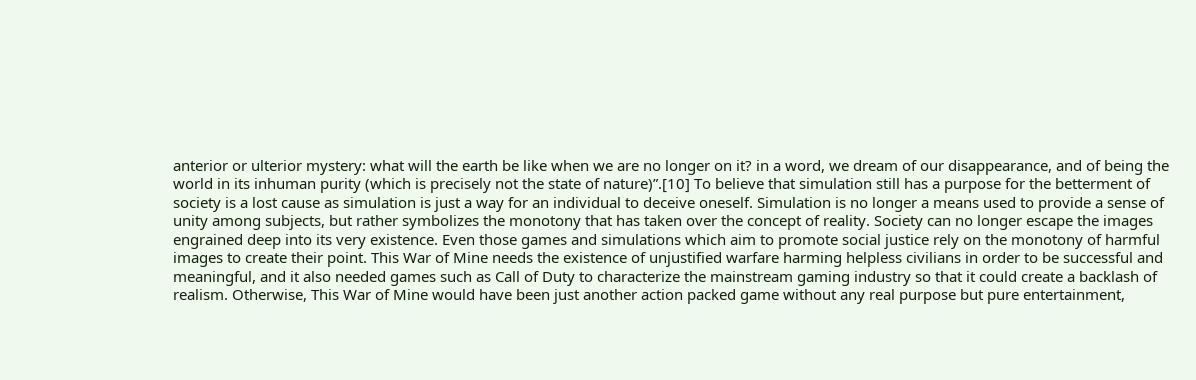anterior or ulterior mystery: what will the earth be like when we are no longer on it? in a word, we dream of our disappearance, and of being the world in its inhuman purity (which is precisely not the state of nature)”.[10] To believe that simulation still has a purpose for the betterment of society is a lost cause as simulation is just a way for an individual to deceive oneself. Simulation is no longer a means used to provide a sense of unity among subjects, but rather symbolizes the monotony that has taken over the concept of reality. Society can no longer escape the images engrained deep into its very existence. Even those games and simulations which aim to promote social justice rely on the monotony of harmful images to create their point. This War of Mine needs the existence of unjustified warfare harming helpless civilians in order to be successful and meaningful, and it also needed games such as Call of Duty to characterize the mainstream gaming industry so that it could create a backlash of realism. Otherwise, This War of Mine would have been just another action packed game without any real purpose but pure entertainment,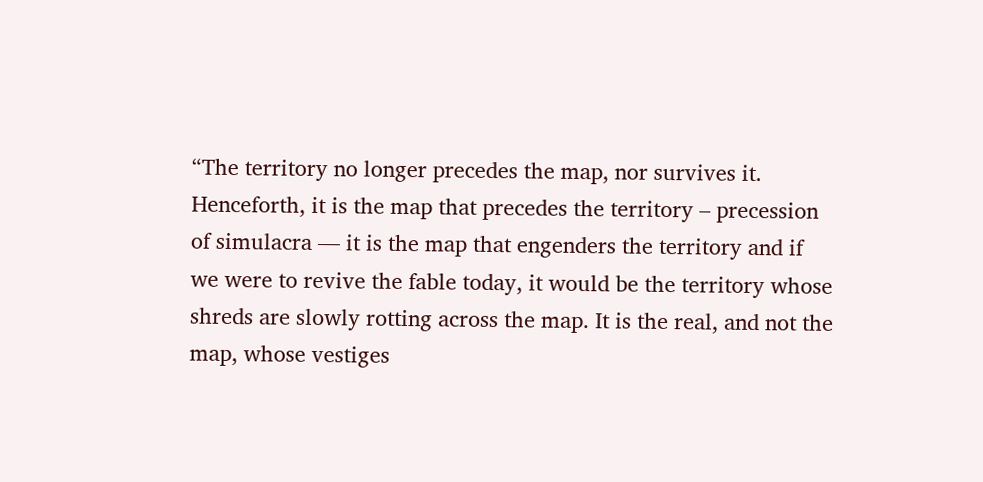“The territory no longer precedes the map, nor survives it. Henceforth, it is the map that precedes the territory – precession of simulacra — it is the map that engenders the territory and if we were to revive the fable today, it would be the territory whose shreds are slowly rotting across the map. It is the real, and not the map, whose vestiges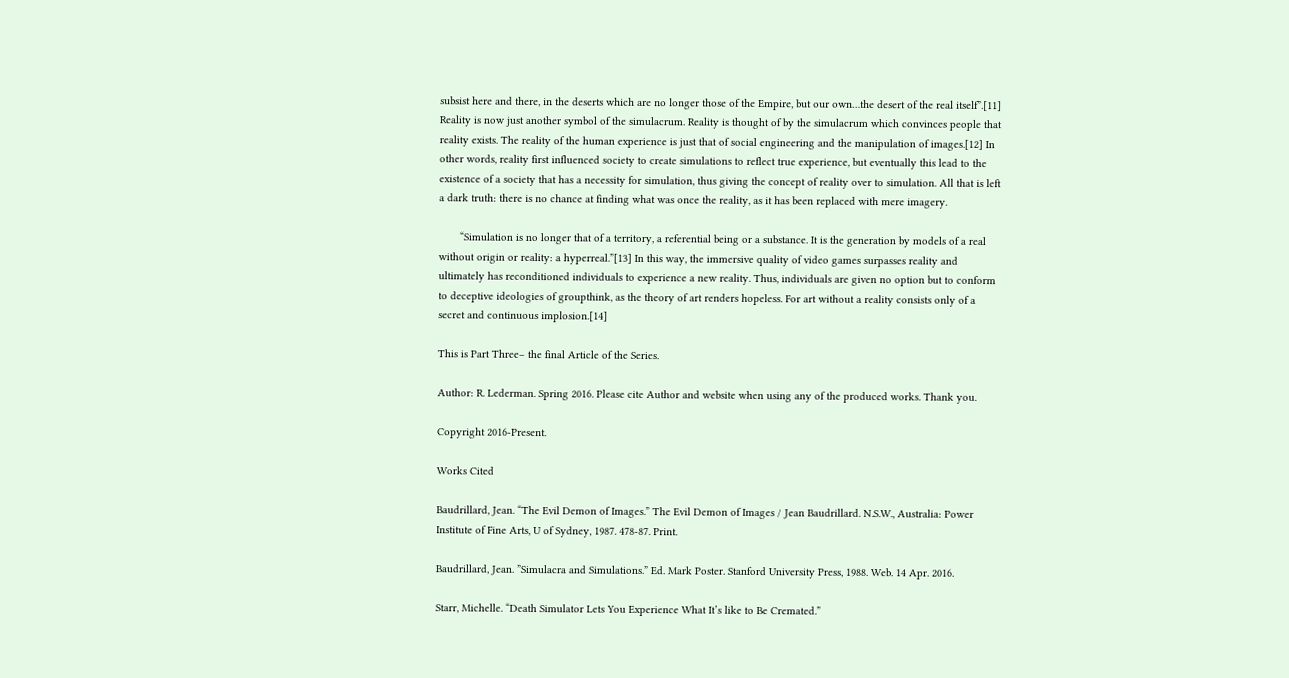subsist here and there, in the deserts which are no longer those of the Empire, but our own…the desert of the real itself”.[11] Reality is now just another symbol of the simulacrum. Reality is thought of by the simulacrum which convinces people that reality exists. The reality of the human experience is just that of social engineering and the manipulation of images.[12] In other words, reality first influenced society to create simulations to reflect true experience, but eventually this lead to the existence of a society that has a necessity for simulation, thus giving the concept of reality over to simulation. All that is left a dark truth: there is no chance at finding what was once the reality, as it has been replaced with mere imagery.

       “Simulation is no longer that of a territory, a referential being or a substance. It is the generation by models of a real without origin or reality: a hyperreal.”[13] In this way, the immersive quality of video games surpasses reality and ultimately has reconditioned individuals to experience a new reality. Thus, individuals are given no option but to conform to deceptive ideologies of groupthink, as the theory of art renders hopeless. For art without a reality consists only of a secret and continuous implosion.[14]

This is Part Three– the final Article of the Series.

Author: R. Lederman. Spring 2016. Please cite Author and website when using any of the produced works. Thank you.

Copyright 2016-Present.

Works Cited

Baudrillard, Jean. “The Evil Demon of Images.” The Evil Demon of Images / Jean Baudrillard. N.S.W., Australia: Power Institute of Fine Arts, U of Sydney, 1987. 478-87. Print.

Baudrillard, Jean. ”Simulacra and Simulations.” Ed. Mark Poster. Stanford University Press, 1988. Web. 14 Apr. 2016.

Starr, Michelle. “Death Simulator Lets You Experience What It’s like to Be Cremated.”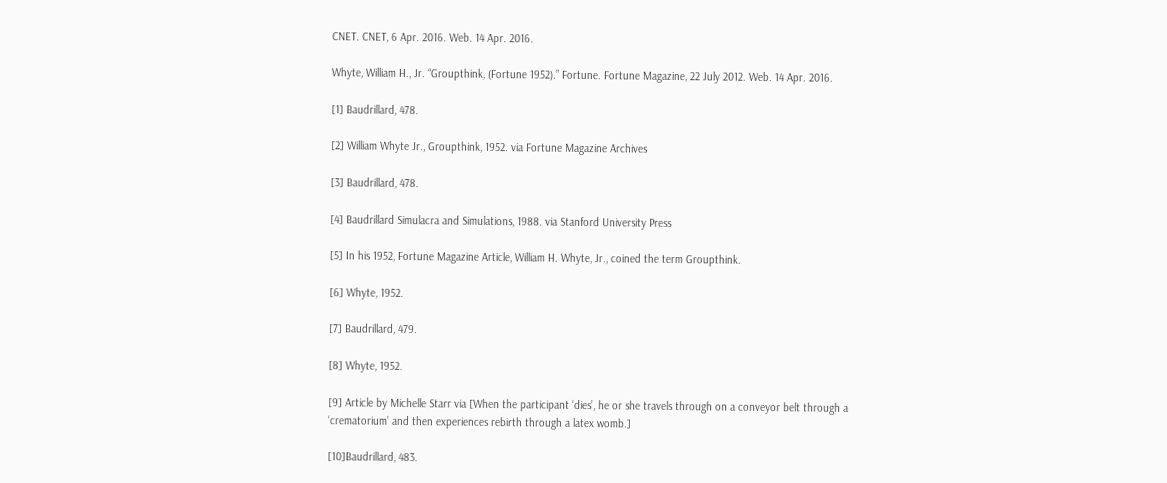CNET. CNET, 6 Apr. 2016. Web. 14 Apr. 2016.

Whyte, William H., Jr. “Groupthink, (Fortune 1952).” Fortune. Fortune Magazine, 22 July 2012. Web. 14 Apr. 2016.

[1] Baudrillard, 478.

[2] William Whyte Jr., Groupthink, 1952. via Fortune Magazine Archives

[3] Baudrillard, 478.

[4] Baudrillard Simulacra and Simulations, 1988. via Stanford University Press

[5] In his 1952, Fortune Magazine Article, William H. Whyte, Jr., coined the term Groupthink.

[6] Whyte, 1952.

[7] Baudrillard, 479.

[8] Whyte, 1952.

[9] Article by Michelle Starr via [When the participant ‘dies’, he or she travels through on a conveyor belt through a ‘crematorium’ and then experiences rebirth through a latex womb.]

[10]Baudrillard, 483.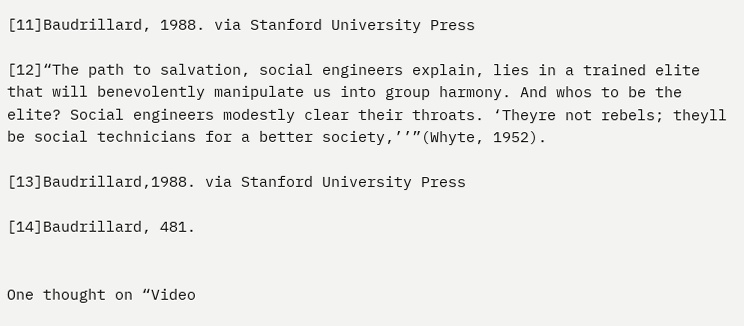[11]Baudrillard, 1988. via Stanford University Press

[12]“The path to salvation, social engineers explain, lies in a trained elite that will benevolently manipulate us into group harmony. And whos to be the elite? Social engineers modestly clear their throats. ‘Theyre not rebels; theyll be social technicians for a better society,’’”(Whyte, 1952).

[13]Baudrillard,1988. via Stanford University Press

[14]Baudrillard, 481.


One thought on “Video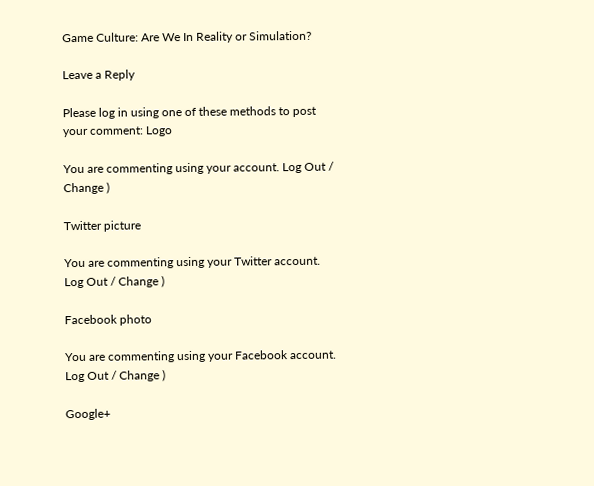Game Culture: Are We In Reality or Simulation?

Leave a Reply

Please log in using one of these methods to post your comment: Logo

You are commenting using your account. Log Out / Change )

Twitter picture

You are commenting using your Twitter account. Log Out / Change )

Facebook photo

You are commenting using your Facebook account. Log Out / Change )

Google+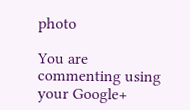photo

You are commenting using your Google+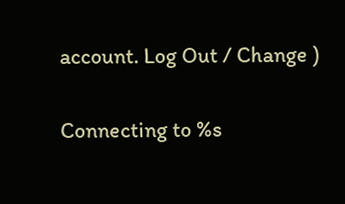account. Log Out / Change )

Connecting to %s